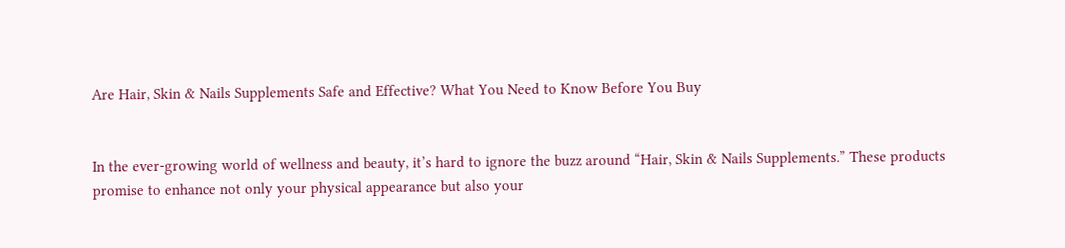Are Hair, Skin & Nails Supplements Safe and Effective? What You Need to Know Before You Buy


In the ever-growing world of wellness and beauty, it’s hard to ignore the buzz around “Hair, Skin & Nails Supplements.” These products promise to enhance not only your physical appearance but also your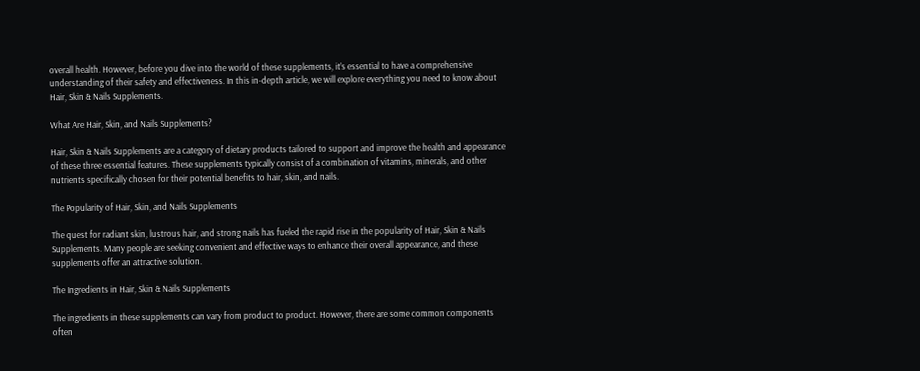overall health. However, before you dive into the world of these supplements, it’s essential to have a comprehensive understanding of their safety and effectiveness. In this in-depth article, we will explore everything you need to know about Hair, Skin & Nails Supplements.

What Are Hair, Skin, and Nails Supplements?

Hair, Skin & Nails Supplements are a category of dietary products tailored to support and improve the health and appearance of these three essential features. These supplements typically consist of a combination of vitamins, minerals, and other nutrients specifically chosen for their potential benefits to hair, skin, and nails.

The Popularity of Hair, Skin, and Nails Supplements

The quest for radiant skin, lustrous hair, and strong nails has fueled the rapid rise in the popularity of Hair, Skin & Nails Supplements. Many people are seeking convenient and effective ways to enhance their overall appearance, and these supplements offer an attractive solution.

The Ingredients in Hair, Skin & Nails Supplements

The ingredients in these supplements can vary from product to product. However, there are some common components often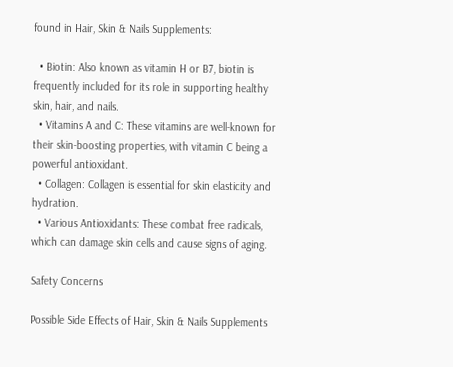found in Hair, Skin & Nails Supplements:

  • Biotin: Also known as vitamin H or B7, biotin is frequently included for its role in supporting healthy skin, hair, and nails.
  • Vitamins A and C: These vitamins are well-known for their skin-boosting properties, with vitamin C being a powerful antioxidant.
  • Collagen: Collagen is essential for skin elasticity and hydration.
  • Various Antioxidants: These combat free radicals, which can damage skin cells and cause signs of aging.

Safety Concerns

Possible Side Effects of Hair, Skin & Nails Supplements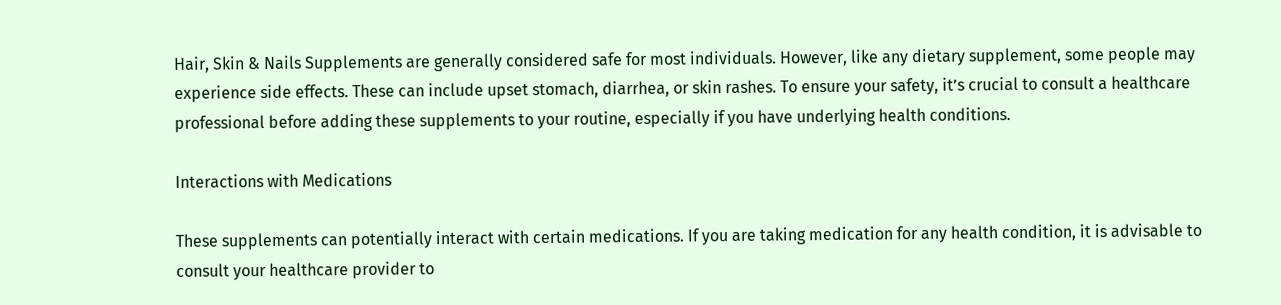Hair, Skin & Nails Supplements are generally considered safe for most individuals. However, like any dietary supplement, some people may experience side effects. These can include upset stomach, diarrhea, or skin rashes. To ensure your safety, it’s crucial to consult a healthcare professional before adding these supplements to your routine, especially if you have underlying health conditions.

Interactions with Medications

These supplements can potentially interact with certain medications. If you are taking medication for any health condition, it is advisable to consult your healthcare provider to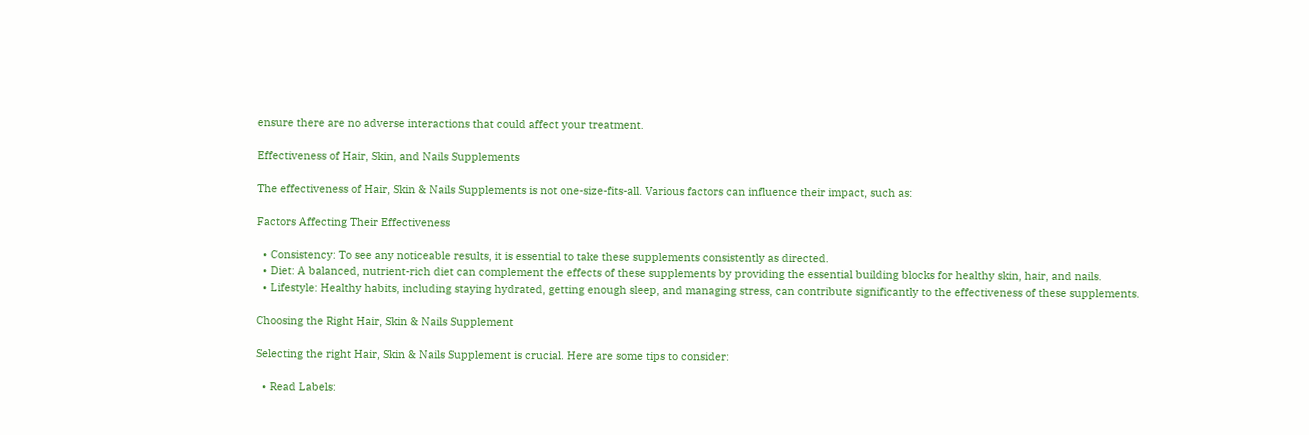ensure there are no adverse interactions that could affect your treatment.

Effectiveness of Hair, Skin, and Nails Supplements

The effectiveness of Hair, Skin & Nails Supplements is not one-size-fits-all. Various factors can influence their impact, such as:

Factors Affecting Their Effectiveness

  • Consistency: To see any noticeable results, it is essential to take these supplements consistently as directed.
  • Diet: A balanced, nutrient-rich diet can complement the effects of these supplements by providing the essential building blocks for healthy skin, hair, and nails.
  • Lifestyle: Healthy habits, including staying hydrated, getting enough sleep, and managing stress, can contribute significantly to the effectiveness of these supplements.

Choosing the Right Hair, Skin & Nails Supplement

Selecting the right Hair, Skin & Nails Supplement is crucial. Here are some tips to consider:

  • Read Labels: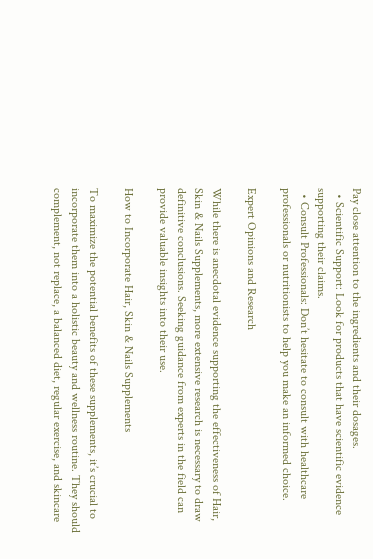Pay close attention to the ingredients and their dosages.
  • Scientific Support: Look for products that have scientific evidence supporting their claims.
  • Consult Professionals: Don’t hesitate to consult with healthcare professionals or nutritionists to help you make an informed choice.

Expert Opinions and Research

While there is anecdotal evidence supporting the effectiveness of Hair, Skin & Nails Supplements, more extensive research is necessary to draw definitive conclusions. Seeking guidance from experts in the field can provide valuable insights into their use.

How to Incorporate Hair, Skin & Nails Supplements

To maximize the potential benefits of these supplements, it’s crucial to incorporate them into a holistic beauty and wellness routine. They should complement, not replace, a balanced diet, regular exercise, and skincare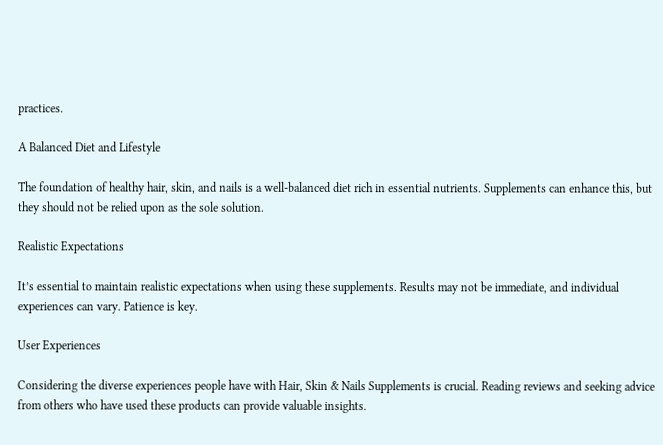practices.

A Balanced Diet and Lifestyle

The foundation of healthy hair, skin, and nails is a well-balanced diet rich in essential nutrients. Supplements can enhance this, but they should not be relied upon as the sole solution.

Realistic Expectations

It’s essential to maintain realistic expectations when using these supplements. Results may not be immediate, and individual experiences can vary. Patience is key.

User Experiences

Considering the diverse experiences people have with Hair, Skin & Nails Supplements is crucial. Reading reviews and seeking advice from others who have used these products can provide valuable insights.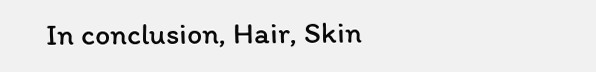In conclusion, Hair, Skin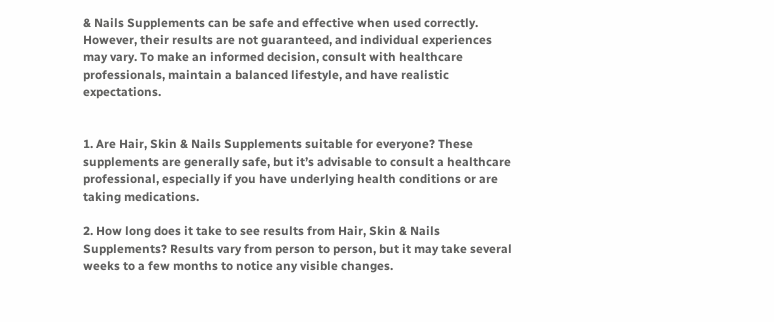& Nails Supplements can be safe and effective when used correctly. However, their results are not guaranteed, and individual experiences may vary. To make an informed decision, consult with healthcare professionals, maintain a balanced lifestyle, and have realistic expectations.


1. Are Hair, Skin & Nails Supplements suitable for everyone? These supplements are generally safe, but it’s advisable to consult a healthcare professional, especially if you have underlying health conditions or are taking medications.

2. How long does it take to see results from Hair, Skin & Nails Supplements? Results vary from person to person, but it may take several weeks to a few months to notice any visible changes.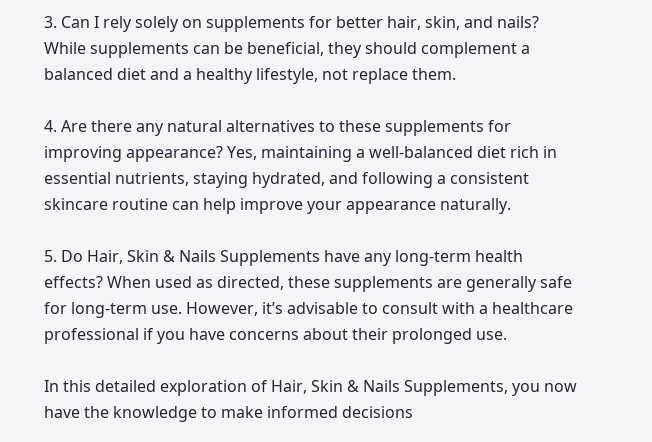3. Can I rely solely on supplements for better hair, skin, and nails? While supplements can be beneficial, they should complement a balanced diet and a healthy lifestyle, not replace them.

4. Are there any natural alternatives to these supplements for improving appearance? Yes, maintaining a well-balanced diet rich in essential nutrients, staying hydrated, and following a consistent skincare routine can help improve your appearance naturally.

5. Do Hair, Skin & Nails Supplements have any long-term health effects? When used as directed, these supplements are generally safe for long-term use. However, it’s advisable to consult with a healthcare professional if you have concerns about their prolonged use.

In this detailed exploration of Hair, Skin & Nails Supplements, you now have the knowledge to make informed decisions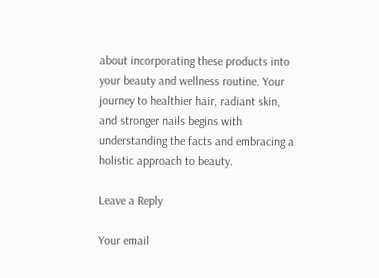about incorporating these products into your beauty and wellness routine. Your journey to healthier hair, radiant skin, and stronger nails begins with understanding the facts and embracing a holistic approach to beauty.

Leave a Reply

Your email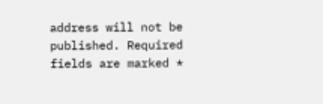address will not be published. Required fields are marked *